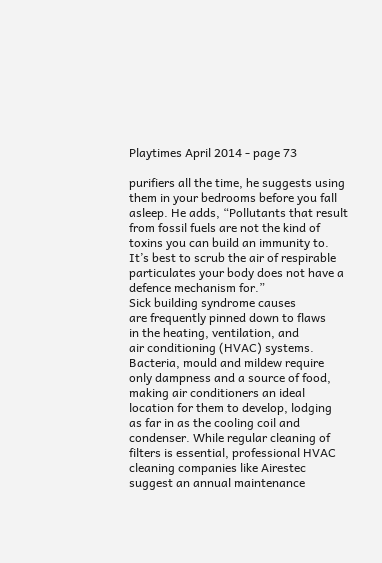Playtimes April 2014 - page 73

purifiers all the time, he suggests using
them in your bedrooms before you fall
asleep. He adds, “Pollutants that result
from fossil fuels are not the kind of
toxins you can build an immunity to.
It’s best to scrub the air of respirable
particulates your body does not have a
defence mechanism for.”
Sick building syndrome causes
are frequently pinned down to flaws
in the heating, ventilation, and
air conditioning (HVAC) systems.
Bacteria, mould and mildew require
only dampness and a source of food,
making air conditioners an ideal
location for them to develop, lodging
as far in as the cooling coil and
condenser. While regular cleaning of
filters is essential, professional HVAC
cleaning companies like Airestec
suggest an annual maintenance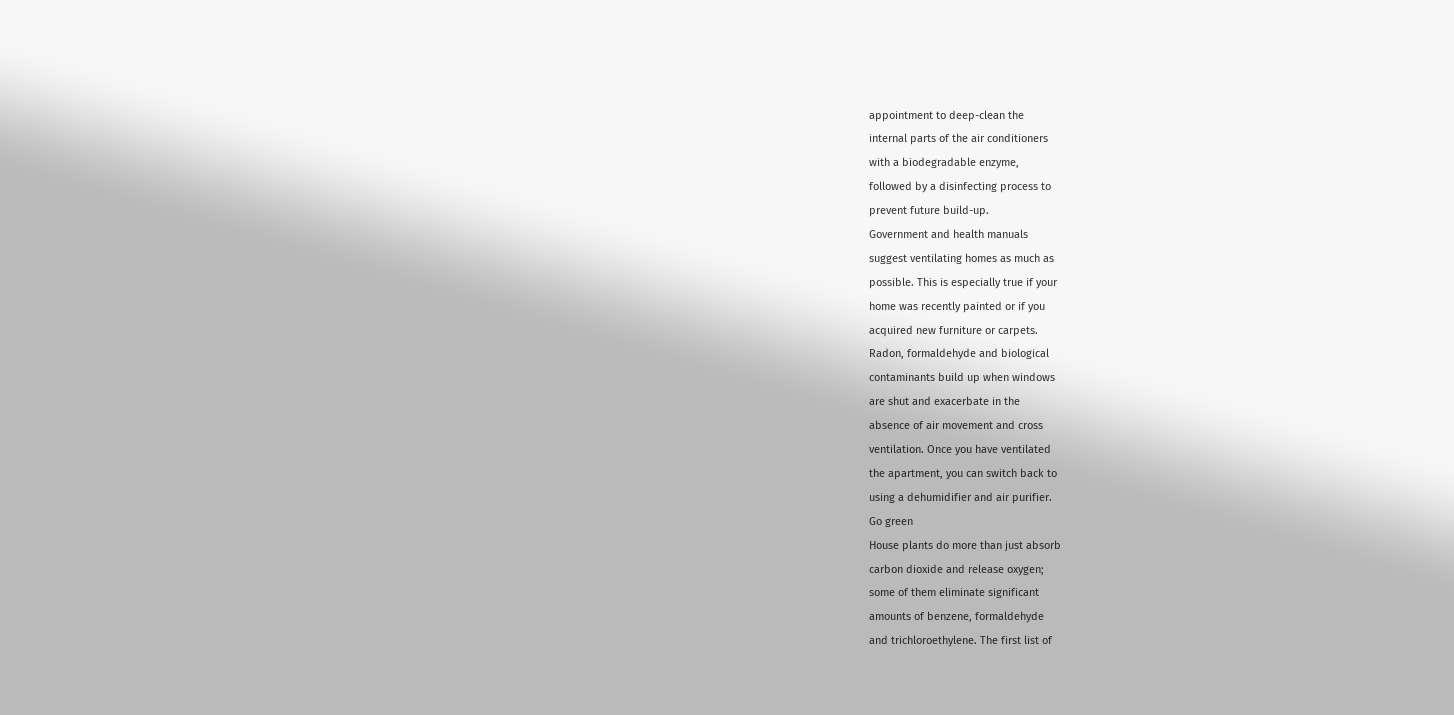appointment to deep-clean the
internal parts of the air conditioners
with a biodegradable enzyme,
followed by a disinfecting process to
prevent future build-up.
Government and health manuals
suggest ventilating homes as much as
possible. This is especially true if your
home was recently painted or if you
acquired new furniture or carpets.
Radon, formaldehyde and biological
contaminants build up when windows
are shut and exacerbate in the
absence of air movement and cross
ventilation. Once you have ventilated
the apartment, you can switch back to
using a dehumidifier and air purifier.
Go green
House plants do more than just absorb
carbon dioxide and release oxygen;
some of them eliminate significant
amounts of benzene, formaldehyde
and trichloroethylene. The first list of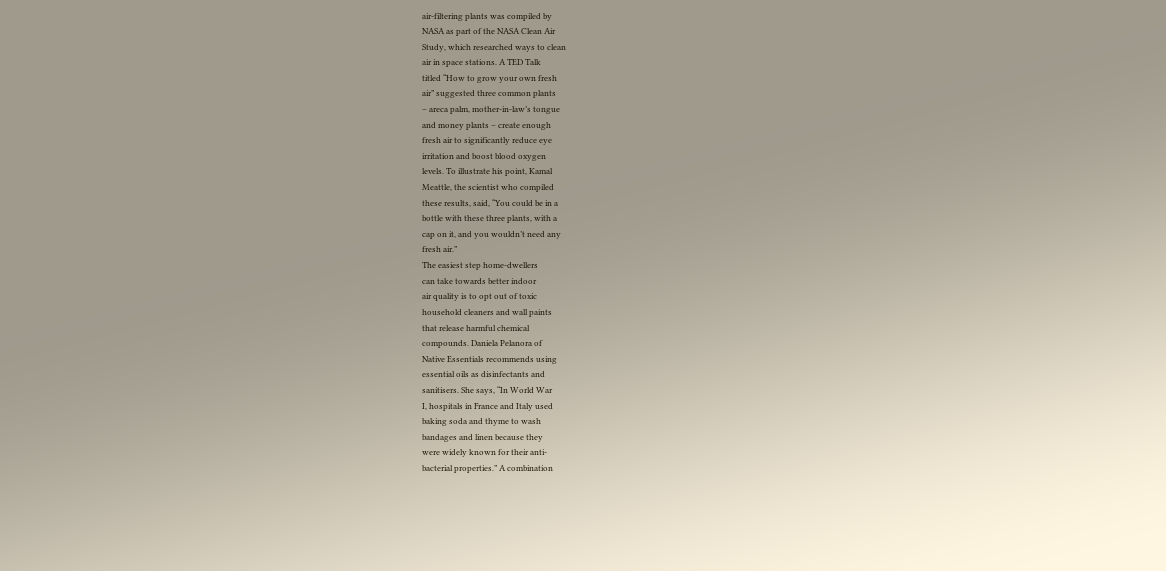air-filtering plants was compiled by
NASA as part of the NASA Clean Air
Study, which researched ways to clean
air in space stations. A TED Talk
titled “How to grow your own fresh
air” suggested three common plants
– areca palm, mother-in-law’s tongue
and money plants – create enough
fresh air to significantly reduce eye
irritation and boost blood oxygen
levels. To illustrate his point, Kamal
Meattle, the scientist who compiled
these results, said, “You could be in a
bottle with these three plants, with a
cap on it, and you wouldn’t need any
fresh air.”
The easiest step home-dwellers
can take towards better indoor
air quality is to opt out of toxic
household cleaners and wall paints
that release harmful chemical
compounds. Daniela Pelanora of
Native Essentials recommends using
essential oils as disinfectants and
sanitisers. She says, “In World War
I, hospitals in France and Italy used
baking soda and thyme to wash
bandages and linen because they
were widely known for their anti-
bacterial properties.” A combination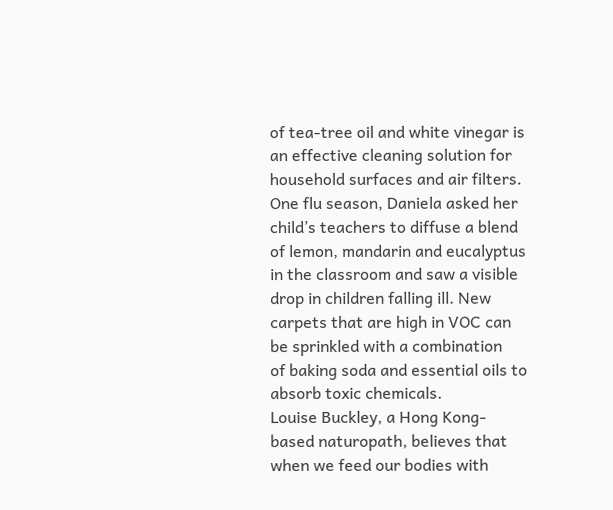of tea-tree oil and white vinegar is
an effective cleaning solution for
household surfaces and air filters.
One flu season, Daniela asked her
child’s teachers to diffuse a blend
of lemon, mandarin and eucalyptus
in the classroom and saw a visible
drop in children falling ill. New
carpets that are high in VOC can
be sprinkled with a combination
of baking soda and essential oils to
absorb toxic chemicals.
Louise Buckley, a Hong Kong-
based naturopath, believes that
when we feed our bodies with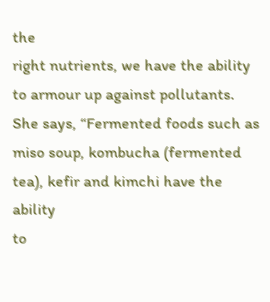the
right nutrients, we have the ability
to armour up against pollutants.
She says, “Fermented foods such as
miso soup, kombucha (fermented
tea), kefir and kimchi have the ability
to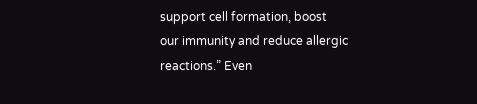support cell formation, boost
our immunity and reduce allergic
reactions.” Even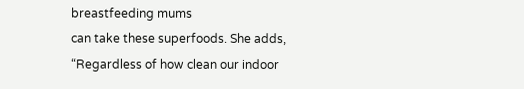breastfeeding mums
can take these superfoods. She adds,
“Regardless of how clean our indoor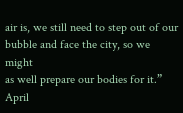air is, we still need to step out of our
bubble and face the city, so we might
as well prepare our bodies for it.”
April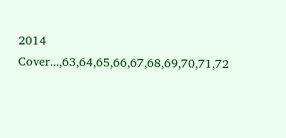2014
Cover...,63,64,65,66,67,68,69,70,71,72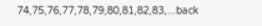74,75,76,77,78,79,80,81,82,83,...back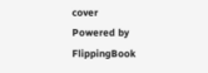cover
Powered by FlippingBook